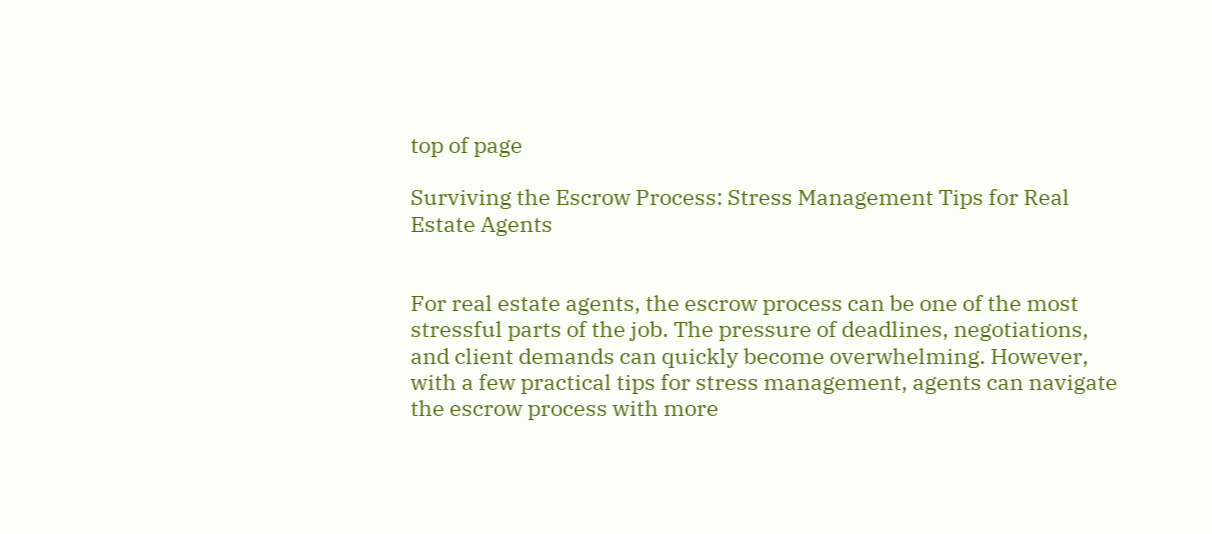top of page

Surviving the Escrow Process: Stress Management Tips for Real Estate Agents


For real estate agents, the escrow process can be one of the most stressful parts of the job. The pressure of deadlines, negotiations, and client demands can quickly become overwhelming. However, with a few practical tips for stress management, agents can navigate the escrow process with more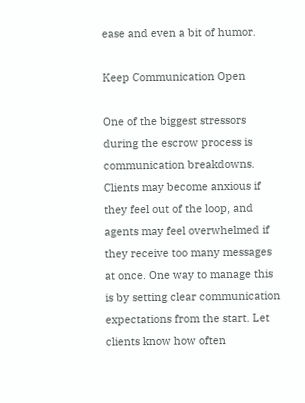ease and even a bit of humor.

Keep Communication Open

One of the biggest stressors during the escrow process is communication breakdowns. Clients may become anxious if they feel out of the loop, and agents may feel overwhelmed if they receive too many messages at once. One way to manage this is by setting clear communication expectations from the start. Let clients know how often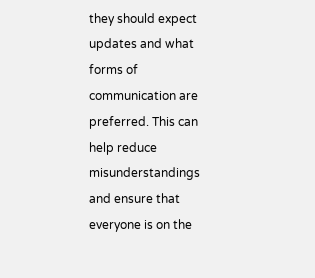they should expect updates and what forms of communication are preferred. This can help reduce misunderstandings and ensure that everyone is on the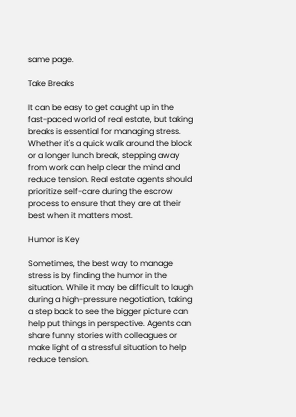same page.

Take Breaks

It can be easy to get caught up in the fast-paced world of real estate, but taking breaks is essential for managing stress. Whether it's a quick walk around the block or a longer lunch break, stepping away from work can help clear the mind and reduce tension. Real estate agents should prioritize self-care during the escrow process to ensure that they are at their best when it matters most.

Humor is Key

Sometimes, the best way to manage stress is by finding the humor in the situation. While it may be difficult to laugh during a high-pressure negotiation, taking a step back to see the bigger picture can help put things in perspective. Agents can share funny stories with colleagues or make light of a stressful situation to help reduce tension.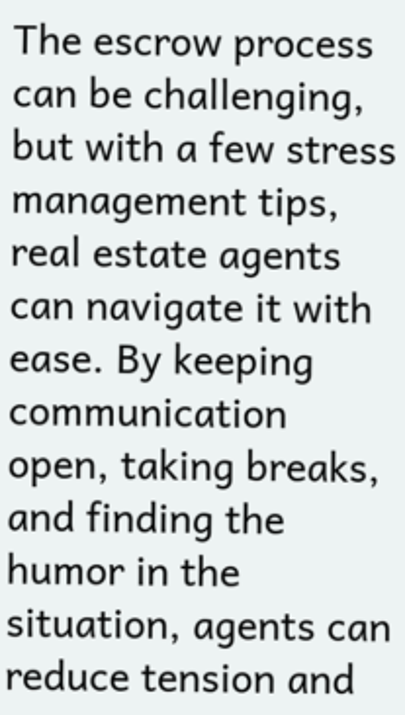The escrow process can be challenging, but with a few stress management tips, real estate agents can navigate it with ease. By keeping communication open, taking breaks, and finding the humor in the situation, agents can reduce tension and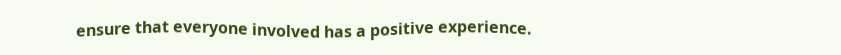ensure that everyone involved has a positive experience.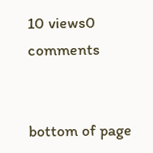10 views0 comments


bottom of page